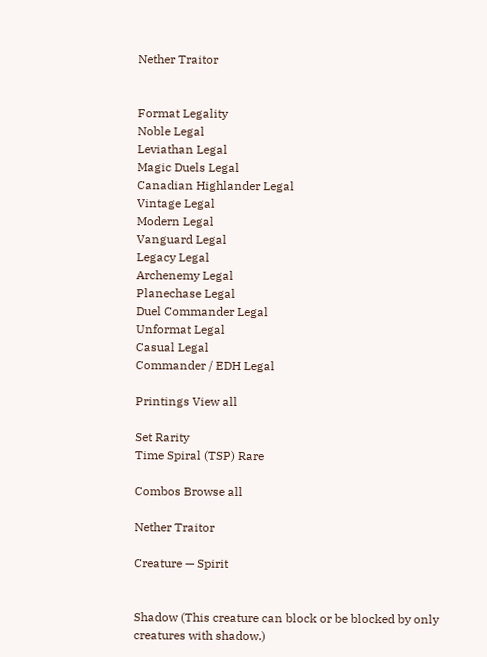Nether Traitor


Format Legality
Noble Legal
Leviathan Legal
Magic Duels Legal
Canadian Highlander Legal
Vintage Legal
Modern Legal
Vanguard Legal
Legacy Legal
Archenemy Legal
Planechase Legal
Duel Commander Legal
Unformat Legal
Casual Legal
Commander / EDH Legal

Printings View all

Set Rarity
Time Spiral (TSP) Rare

Combos Browse all

Nether Traitor

Creature — Spirit


Shadow (This creature can block or be blocked by only creatures with shadow.)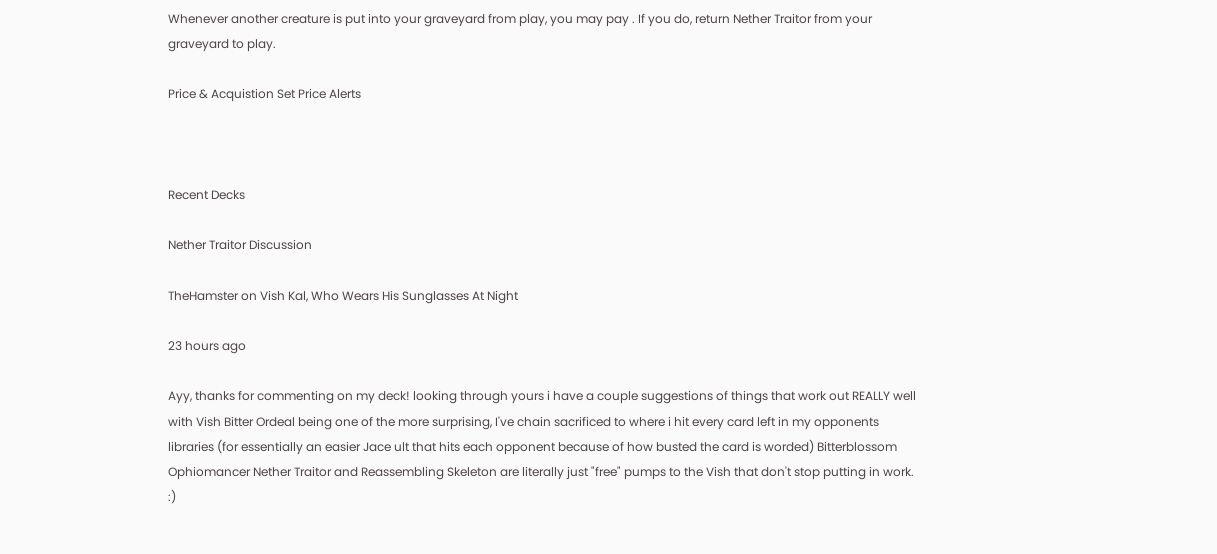Whenever another creature is put into your graveyard from play, you may pay . If you do, return Nether Traitor from your graveyard to play.

Price & Acquistion Set Price Alerts



Recent Decks

Nether Traitor Discussion

TheHamster on Vish Kal, Who Wears His Sunglasses At Night

23 hours ago

Ayy, thanks for commenting on my deck! looking through yours i have a couple suggestions of things that work out REALLY well with Vish Bitter Ordeal being one of the more surprising, I've chain sacrificed to where i hit every card left in my opponents libraries (for essentially an easier Jace ult that hits each opponent because of how busted the card is worded) Bitterblossom Ophiomancer Nether Traitor and Reassembling Skeleton are literally just "free" pumps to the Vish that don't stop putting in work. :)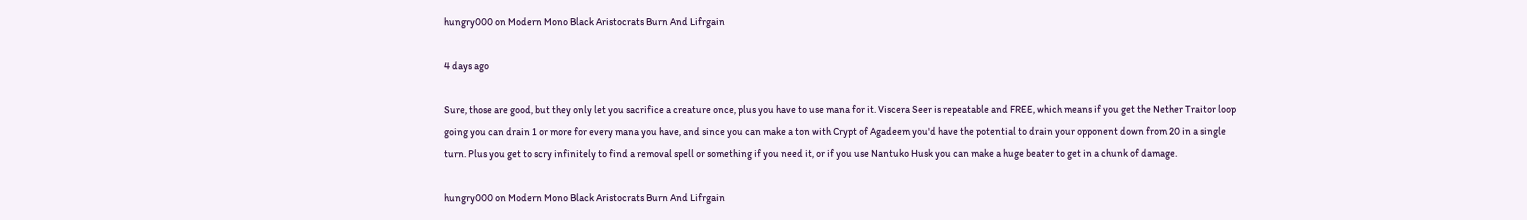hungry000 on Modern Mono Black Aristocrats Burn And Lifrgain

4 days ago

Sure, those are good, but they only let you sacrifice a creature once, plus you have to use mana for it. Viscera Seer is repeatable and FREE, which means if you get the Nether Traitor loop going you can drain 1 or more for every mana you have, and since you can make a ton with Crypt of Agadeem you'd have the potential to drain your opponent down from 20 in a single turn. Plus you get to scry infinitely to find a removal spell or something if you need it, or if you use Nantuko Husk you can make a huge beater to get in a chunk of damage.

hungry000 on Modern Mono Black Aristocrats Burn And Lifrgain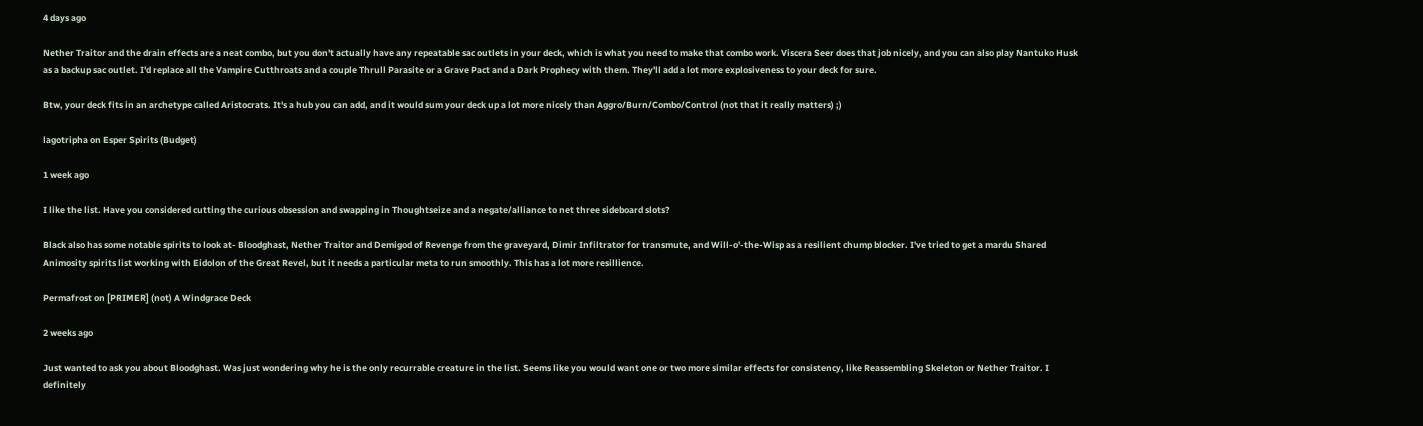4 days ago

Nether Traitor and the drain effects are a neat combo, but you don't actually have any repeatable sac outlets in your deck, which is what you need to make that combo work. Viscera Seer does that job nicely, and you can also play Nantuko Husk as a backup sac outlet. I'd replace all the Vampire Cutthroats and a couple Thrull Parasite or a Grave Pact and a Dark Prophecy with them. They'll add a lot more explosiveness to your deck for sure.

Btw, your deck fits in an archetype called Aristocrats. It's a hub you can add, and it would sum your deck up a lot more nicely than Aggro/Burn/Combo/Control (not that it really matters) ;)

lagotripha on Esper Spirits (Budget)

1 week ago

I like the list. Have you considered cutting the curious obsession and swapping in Thoughtseize and a negate/alliance to net three sideboard slots?

Black also has some notable spirits to look at- Bloodghast, Nether Traitor and Demigod of Revenge from the graveyard, Dimir Infiltrator for transmute, and Will-o'-the-Wisp as a resilient chump blocker. I've tried to get a mardu Shared Animosity spirits list working with Eidolon of the Great Revel, but it needs a particular meta to run smoothly. This has a lot more resillience.

Permafrost on [PRIMER] (not) A Windgrace Deck

2 weeks ago

Just wanted to ask you about Bloodghast. Was just wondering why he is the only recurrable creature in the list. Seems like you would want one or two more similar effects for consistency, like Reassembling Skeleton or Nether Traitor. I definitely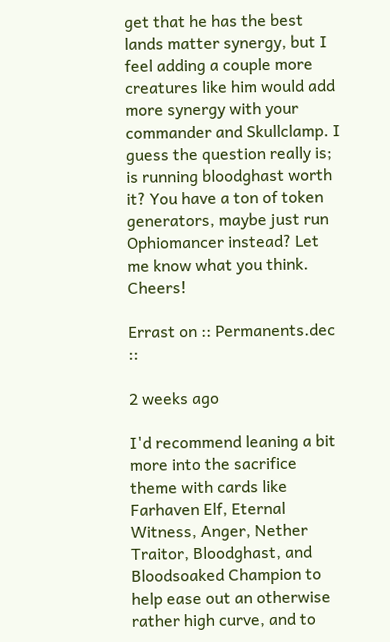get that he has the best lands matter synergy, but I feel adding a couple more creatures like him would add more synergy with your commander and Skullclamp. I guess the question really is; is running bloodghast worth it? You have a ton of token generators, maybe just run Ophiomancer instead? Let me know what you think. Cheers!

Errast on :: Permanents.dec ::

2 weeks ago

I'd recommend leaning a bit more into the sacrifice theme with cards like Farhaven Elf, Eternal Witness, Anger, Nether Traitor, Bloodghast, and Bloodsoaked Champion to help ease out an otherwise rather high curve, and to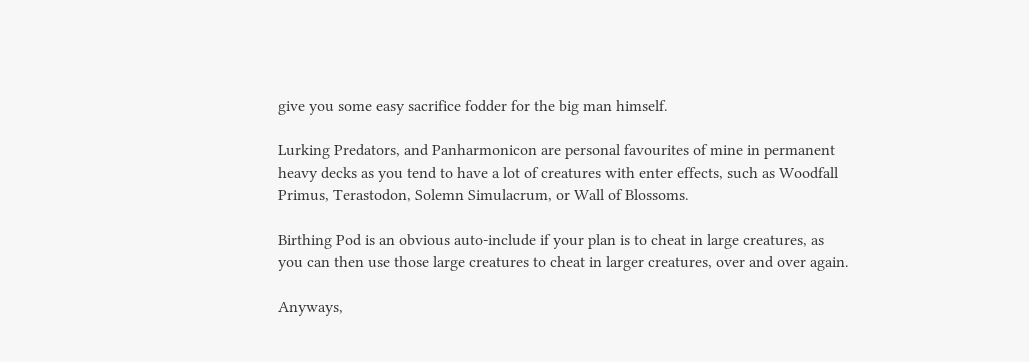give you some easy sacrifice fodder for the big man himself.

Lurking Predators, and Panharmonicon are personal favourites of mine in permanent heavy decks as you tend to have a lot of creatures with enter effects, such as Woodfall Primus, Terastodon, Solemn Simulacrum, or Wall of Blossoms.

Birthing Pod is an obvious auto-include if your plan is to cheat in large creatures, as you can then use those large creatures to cheat in larger creatures, over and over again.

Anyways,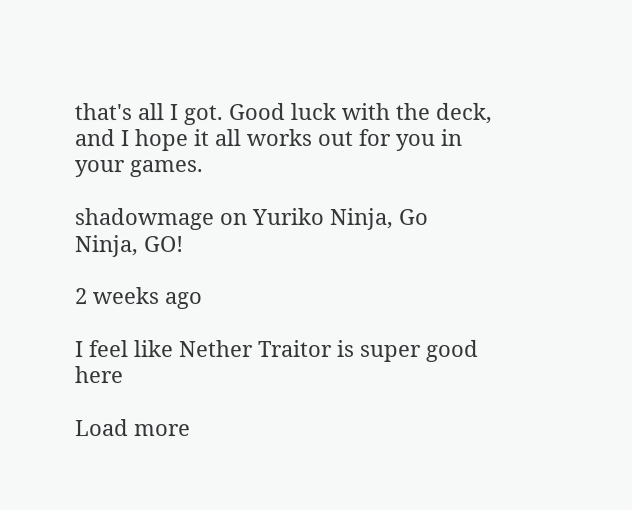that's all I got. Good luck with the deck, and I hope it all works out for you in your games.

shadowmage on Yuriko Ninja, Go Ninja, GO!

2 weeks ago

I feel like Nether Traitor is super good here

Load more